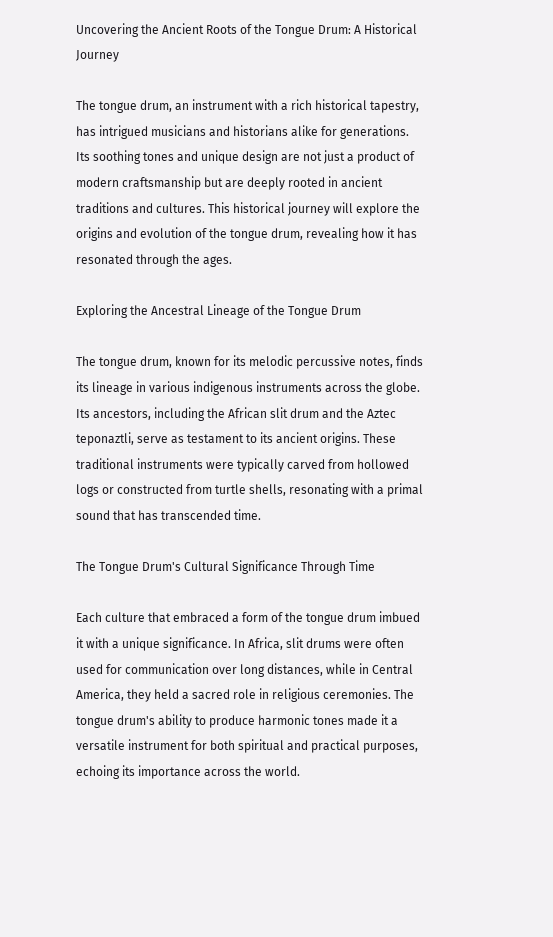Uncovering the Ancient Roots of the Tongue Drum: A Historical Journey

The tongue drum, an instrument with a rich historical tapestry, has intrigued musicians and historians alike for generations. Its soothing tones and unique design are not just a product of modern craftsmanship but are deeply rooted in ancient traditions and cultures. This historical journey will explore the origins and evolution of the tongue drum, revealing how it has resonated through the ages.

Exploring the Ancestral Lineage of the Tongue Drum

The tongue drum, known for its melodic percussive notes, finds its lineage in various indigenous instruments across the globe. Its ancestors, including the African slit drum and the Aztec teponaztli, serve as testament to its ancient origins. These traditional instruments were typically carved from hollowed logs or constructed from turtle shells, resonating with a primal sound that has transcended time.

The Tongue Drum's Cultural Significance Through Time

Each culture that embraced a form of the tongue drum imbued it with a unique significance. In Africa, slit drums were often used for communication over long distances, while in Central America, they held a sacred role in religious ceremonies. The tongue drum's ability to produce harmonic tones made it a versatile instrument for both spiritual and practical purposes, echoing its importance across the world.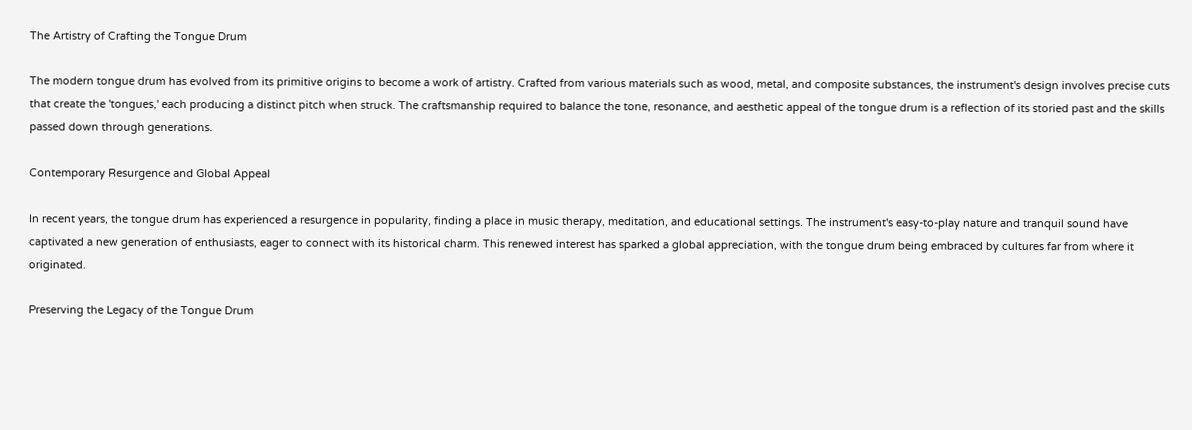The Artistry of Crafting the Tongue Drum

The modern tongue drum has evolved from its primitive origins to become a work of artistry. Crafted from various materials such as wood, metal, and composite substances, the instrument's design involves precise cuts that create the 'tongues,' each producing a distinct pitch when struck. The craftsmanship required to balance the tone, resonance, and aesthetic appeal of the tongue drum is a reflection of its storied past and the skills passed down through generations.

Contemporary Resurgence and Global Appeal

In recent years, the tongue drum has experienced a resurgence in popularity, finding a place in music therapy, meditation, and educational settings. The instrument's easy-to-play nature and tranquil sound have captivated a new generation of enthusiasts, eager to connect with its historical charm. This renewed interest has sparked a global appreciation, with the tongue drum being embraced by cultures far from where it originated.

Preserving the Legacy of the Tongue Drum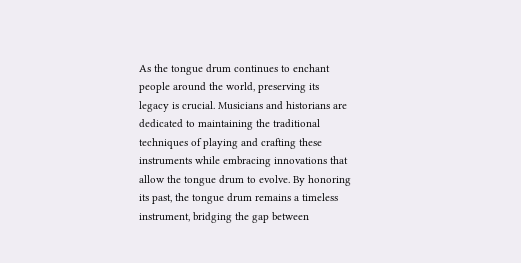As the tongue drum continues to enchant people around the world, preserving its legacy is crucial. Musicians and historians are dedicated to maintaining the traditional techniques of playing and crafting these instruments while embracing innovations that allow the tongue drum to evolve. By honoring its past, the tongue drum remains a timeless instrument, bridging the gap between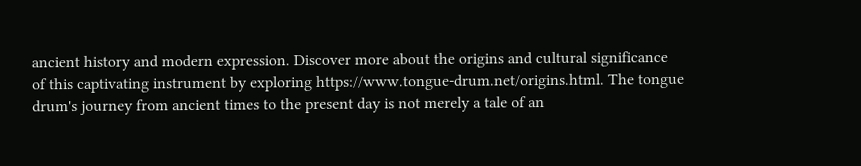ancient history and modern expression. Discover more about the origins and cultural significance of this captivating instrument by exploring https://www.tongue-drum.net/origins.html. The tongue drum's journey from ancient times to the present day is not merely a tale of an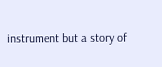instrument but a story of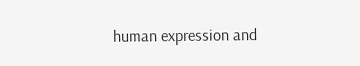human expression and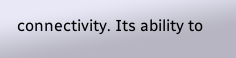connectivity. Its ability to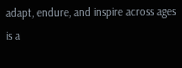adapt, endure, and inspire across ages is a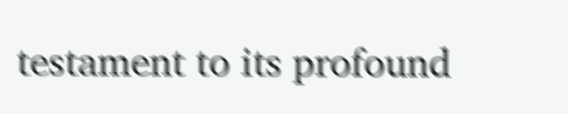testament to its profound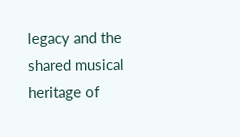legacy and the shared musical heritage of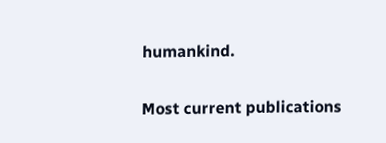humankind.

Most current publications